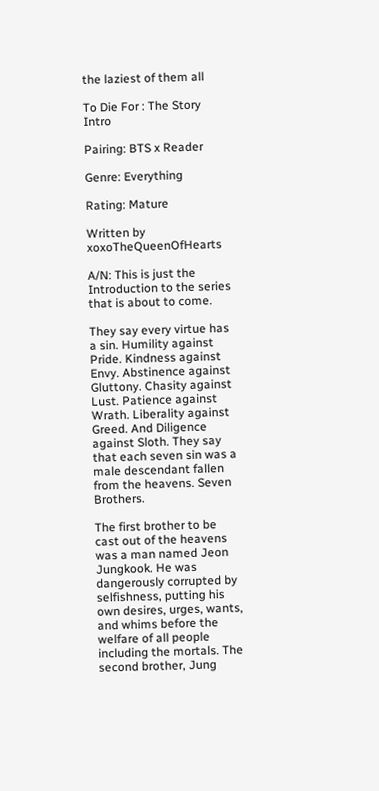the laziest of them all

To Die For : The Story Intro

Pairing: BTS x Reader

Genre: Everything

Rating: Mature

Written by xoxoTheQueenOfHearts

A/N: This is just the Introduction to the series that is about to come.

They say every virtue has a sin. Humility against Pride. Kindness against Envy. Abstinence against Gluttony. Chasity against Lust. Patience against Wrath. Liberality against Greed. And Diligence against Sloth. They say that each seven sin was a male descendant fallen from the heavens. Seven Brothers.

The first brother to be cast out of the heavens was a man named Jeon Jungkook. He was dangerously corrupted by selfishness, putting his own desires, urges, wants, and whims before the welfare of all people including the mortals. The second brother, Jung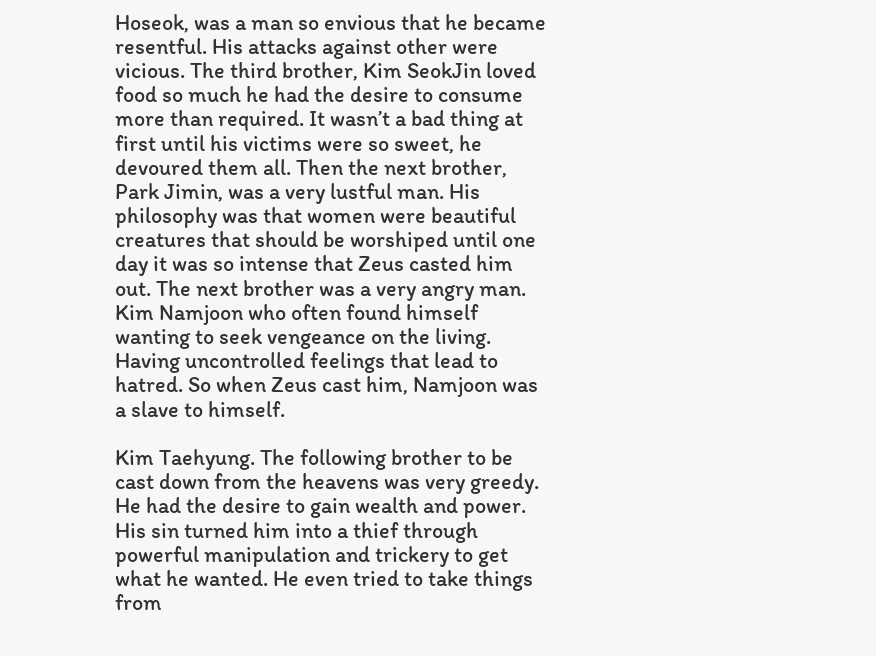Hoseok, was a man so envious that he became resentful. His attacks against other were vicious. The third brother, Kim SeokJin loved food so much he had the desire to consume more than required. It wasn’t a bad thing at first until his victims were so sweet, he devoured them all. Then the next brother, Park Jimin, was a very lustful man. His philosophy was that women were beautiful creatures that should be worshiped until one day it was so intense that Zeus casted him out. The next brother was a very angry man. Kim Namjoon who often found himself wanting to seek vengeance on the living. Having uncontrolled feelings that lead to hatred. So when Zeus cast him, Namjoon was a slave to himself.

Kim Taehyung. The following brother to be cast down from the heavens was very greedy. He had the desire to gain wealth and power. His sin turned him into a thief through powerful manipulation and trickery to get what he wanted. He even tried to take things from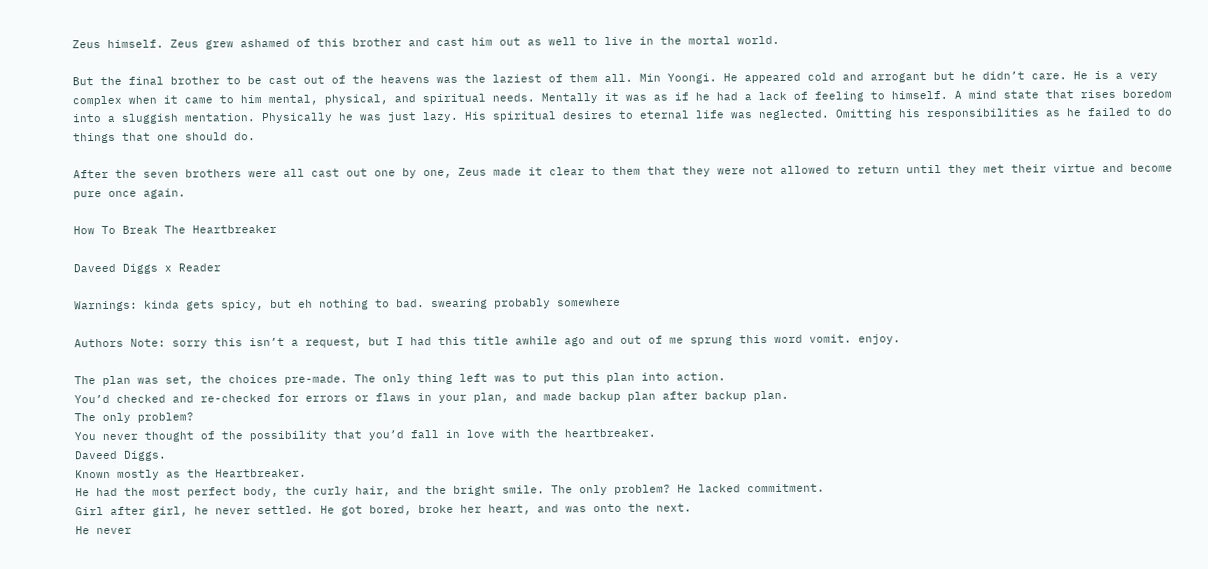Zeus himself. Zeus grew ashamed of this brother and cast him out as well to live in the mortal world.

But the final brother to be cast out of the heavens was the laziest of them all. Min Yoongi. He appeared cold and arrogant but he didn’t care. He is a very complex when it came to him mental, physical, and spiritual needs. Mentally it was as if he had a lack of feeling to himself. A mind state that rises boredom into a sluggish mentation. Physically he was just lazy. His spiritual desires to eternal life was neglected. Omitting his responsibilities as he failed to do things that one should do.

After the seven brothers were all cast out one by one, Zeus made it clear to them that they were not allowed to return until they met their virtue and become pure once again.

How To Break The Heartbreaker

Daveed Diggs x Reader

Warnings: kinda gets spicy, but eh nothing to bad. swearing probably somewhere

Authors Note: sorry this isn’t a request, but I had this title awhile ago and out of me sprung this word vomit. enjoy.

The plan was set, the choices pre-made. The only thing left was to put this plan into action.
You’d checked and re-checked for errors or flaws in your plan, and made backup plan after backup plan.
The only problem?
You never thought of the possibility that you’d fall in love with the heartbreaker.
Daveed Diggs.
Known mostly as the Heartbreaker.
He had the most perfect body, the curly hair, and the bright smile. The only problem? He lacked commitment.
Girl after girl, he never settled. He got bored, broke her heart, and was onto the next.
He never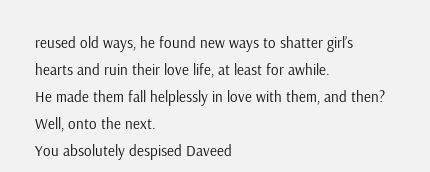reused old ways, he found new ways to shatter girl’s hearts and ruin their love life, at least for awhile.
He made them fall helplessly in love with them, and then?
Well, onto the next.
You absolutely despised Daveed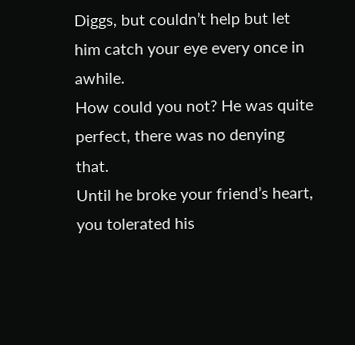Diggs, but couldn’t help but let him catch your eye every once in awhile.
How could you not? He was quite perfect, there was no denying that.
Until he broke your friend’s heart, you tolerated his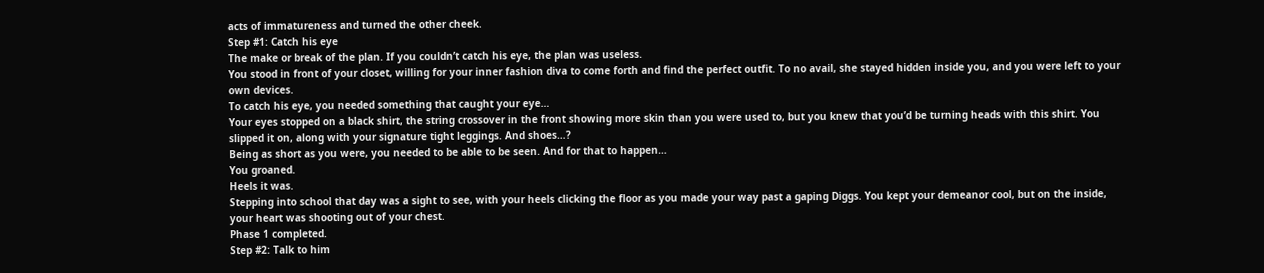acts of immatureness and turned the other cheek.
Step #1: Catch his eye
The make or break of the plan. If you couldn’t catch his eye, the plan was useless.
You stood in front of your closet, willing for your inner fashion diva to come forth and find the perfect outfit. To no avail, she stayed hidden inside you, and you were left to your own devices.
To catch his eye, you needed something that caught your eye…
Your eyes stopped on a black shirt, the string crossover in the front showing more skin than you were used to, but you knew that you’d be turning heads with this shirt. You slipped it on, along with your signature tight leggings. And shoes…?
Being as short as you were, you needed to be able to be seen. And for that to happen…
You groaned.
Heels it was.
Stepping into school that day was a sight to see, with your heels clicking the floor as you made your way past a gaping Diggs. You kept your demeanor cool, but on the inside, your heart was shooting out of your chest.
Phase 1 completed.
Step #2: Talk to him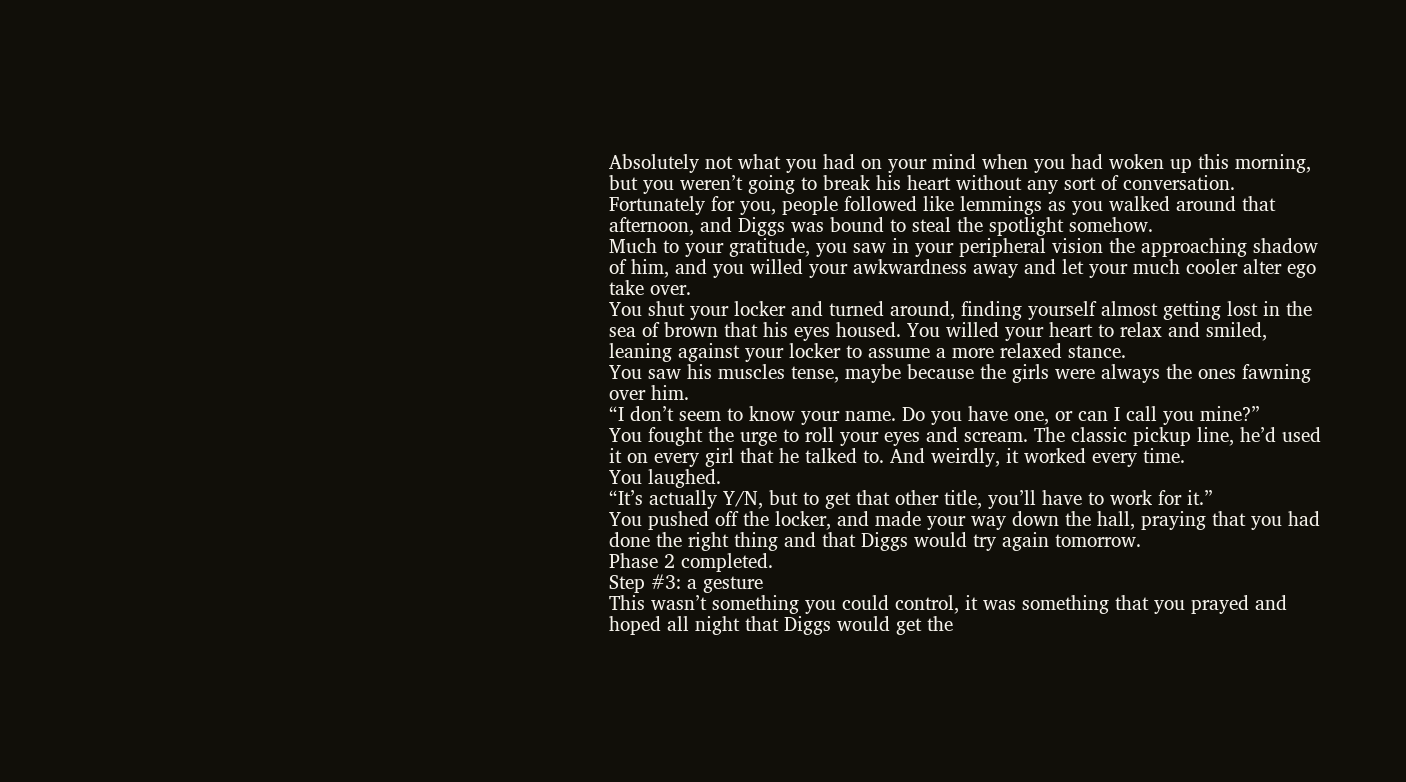Absolutely not what you had on your mind when you had woken up this morning, but you weren’t going to break his heart without any sort of conversation.
Fortunately for you, people followed like lemmings as you walked around that afternoon, and Diggs was bound to steal the spotlight somehow.
Much to your gratitude, you saw in your peripheral vision the approaching shadow of him, and you willed your awkwardness away and let your much cooler alter ego take over.
You shut your locker and turned around, finding yourself almost getting lost in the sea of brown that his eyes housed. You willed your heart to relax and smiled, leaning against your locker to assume a more relaxed stance.
You saw his muscles tense, maybe because the girls were always the ones fawning over him.
“I don’t seem to know your name. Do you have one, or can I call you mine?”
You fought the urge to roll your eyes and scream. The classic pickup line, he’d used it on every girl that he talked to. And weirdly, it worked every time.
You laughed.
“It’s actually Y/N, but to get that other title, you’ll have to work for it.”
You pushed off the locker, and made your way down the hall, praying that you had done the right thing and that Diggs would try again tomorrow.
Phase 2 completed.
Step #3: a gesture
This wasn’t something you could control, it was something that you prayed and hoped all night that Diggs would get the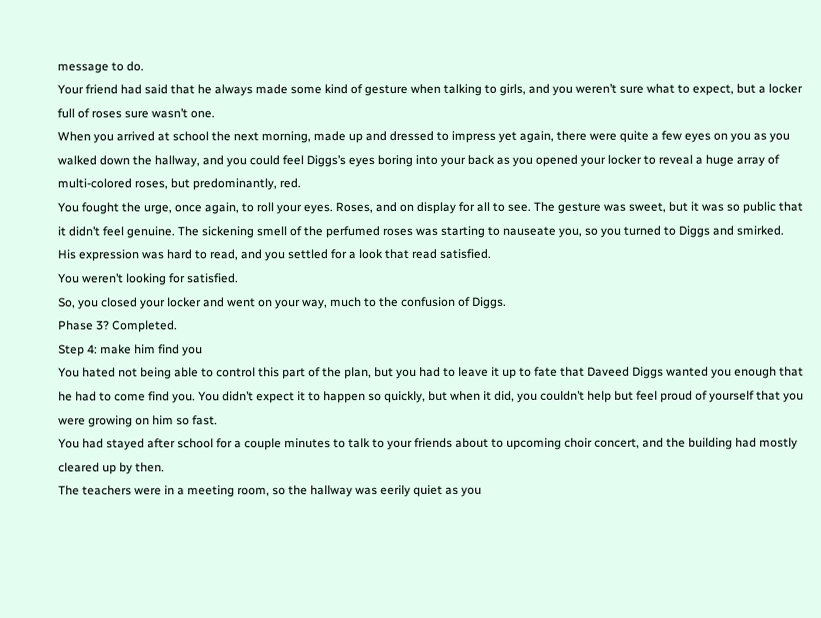message to do.
Your friend had said that he always made some kind of gesture when talking to girls, and you weren’t sure what to expect, but a locker full of roses sure wasn’t one.
When you arrived at school the next morning, made up and dressed to impress yet again, there were quite a few eyes on you as you walked down the hallway, and you could feel Diggs’s eyes boring into your back as you opened your locker to reveal a huge array of multi-colored roses, but predominantly, red.
You fought the urge, once again, to roll your eyes. Roses, and on display for all to see. The gesture was sweet, but it was so public that it didn’t feel genuine. The sickening smell of the perfumed roses was starting to nauseate you, so you turned to Diggs and smirked.
His expression was hard to read, and you settled for a look that read satisfied.
You weren’t looking for satisfied.
So, you closed your locker and went on your way, much to the confusion of Diggs.
Phase 3? Completed.
Step 4: make him find you
You hated not being able to control this part of the plan, but you had to leave it up to fate that Daveed Diggs wanted you enough that he had to come find you. You didn’t expect it to happen so quickly, but when it did, you couldn’t help but feel proud of yourself that you were growing on him so fast.
You had stayed after school for a couple minutes to talk to your friends about to upcoming choir concert, and the building had mostly cleared up by then.
The teachers were in a meeting room, so the hallway was eerily quiet as you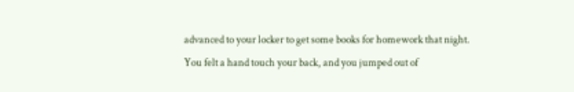advanced to your locker to get some books for homework that night.
You felt a hand touch your back, and you jumped out of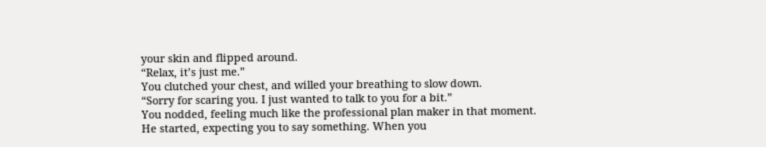your skin and flipped around.
“Relax, it’s just me.”
You clutched your chest, and willed your breathing to slow down.
“Sorry for scaring you. I just wanted to talk to you for a bit.”
You nodded, feeling much like the professional plan maker in that moment.
He started, expecting you to say something. When you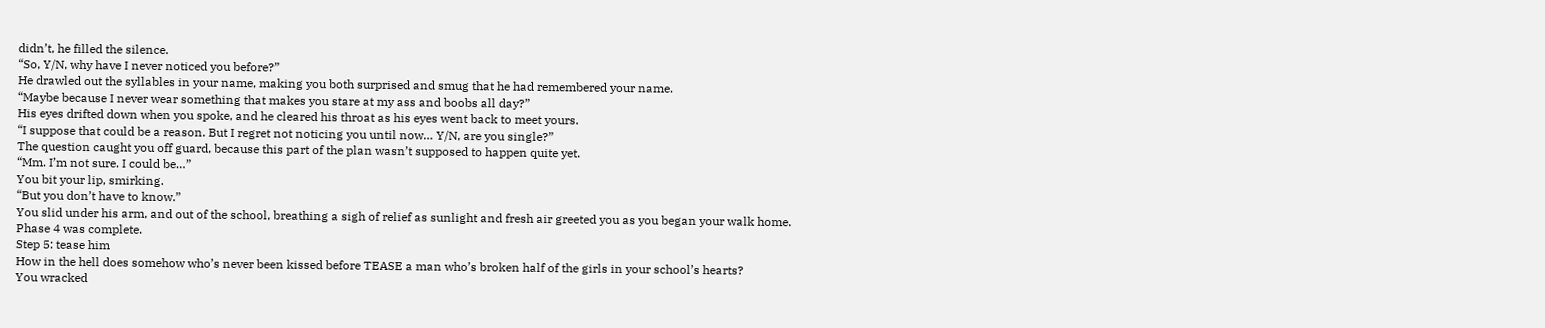didn’t, he filled the silence.
“So, Y/N, why have I never noticed you before?”
He drawled out the syllables in your name, making you both surprised and smug that he had remembered your name.
“Maybe because I never wear something that makes you stare at my ass and boobs all day?”
His eyes drifted down when you spoke, and he cleared his throat as his eyes went back to meet yours.
“I suppose that could be a reason. But I regret not noticing you until now… Y/N, are you single?”
The question caught you off guard, because this part of the plan wasn’t supposed to happen quite yet.
“Mm. I’m not sure. I could be…”
You bit your lip, smirking.
“But you don’t have to know.”
You slid under his arm, and out of the school, breathing a sigh of relief as sunlight and fresh air greeted you as you began your walk home.
Phase 4 was complete.
Step 5: tease him
How in the hell does somehow who’s never been kissed before TEASE a man who’s broken half of the girls in your school’s hearts?
You wracked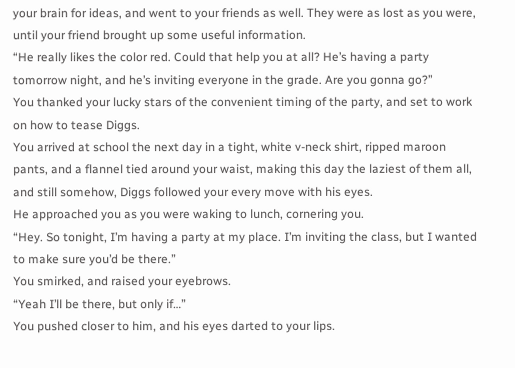your brain for ideas, and went to your friends as well. They were as lost as you were, until your friend brought up some useful information.
“He really likes the color red. Could that help you at all? He’s having a party tomorrow night, and he’s inviting everyone in the grade. Are you gonna go?”
You thanked your lucky stars of the convenient timing of the party, and set to work on how to tease Diggs.
You arrived at school the next day in a tight, white v-neck shirt, ripped maroon pants, and a flannel tied around your waist, making this day the laziest of them all, and still somehow, Diggs followed your every move with his eyes.
He approached you as you were waking to lunch, cornering you.
“Hey. So tonight, I’m having a party at my place. I’m inviting the class, but I wanted to make sure you’d be there.”
You smirked, and raised your eyebrows.
“Yeah I’ll be there, but only if…”
You pushed closer to him, and his eyes darted to your lips.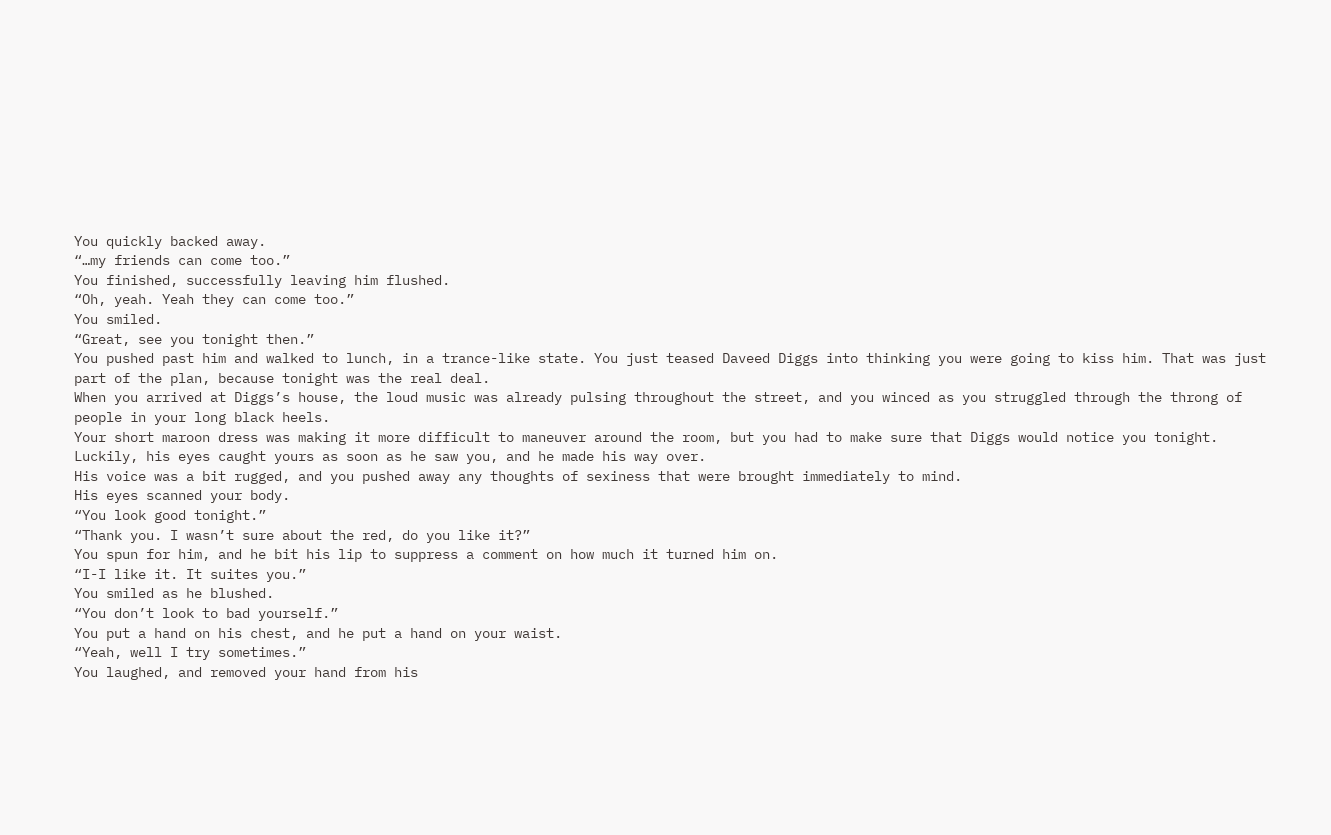You quickly backed away.
“…my friends can come too.”
You finished, successfully leaving him flushed.
“Oh, yeah. Yeah they can come too.”
You smiled.
“Great, see you tonight then.”
You pushed past him and walked to lunch, in a trance-like state. You just teased Daveed Diggs into thinking you were going to kiss him. That was just part of the plan, because tonight was the real deal.
When you arrived at Diggs’s house, the loud music was already pulsing throughout the street, and you winced as you struggled through the throng of people in your long black heels.
Your short maroon dress was making it more difficult to maneuver around the room, but you had to make sure that Diggs would notice you tonight.
Luckily, his eyes caught yours as soon as he saw you, and he made his way over.
His voice was a bit rugged, and you pushed away any thoughts of sexiness that were brought immediately to mind.
His eyes scanned your body.
“You look good tonight.”
“Thank you. I wasn’t sure about the red, do you like it?”
You spun for him, and he bit his lip to suppress a comment on how much it turned him on.
“I-I like it. It suites you.”
You smiled as he blushed.
“You don’t look to bad yourself.”
You put a hand on his chest, and he put a hand on your waist.
“Yeah, well I try sometimes.”
You laughed, and removed your hand from his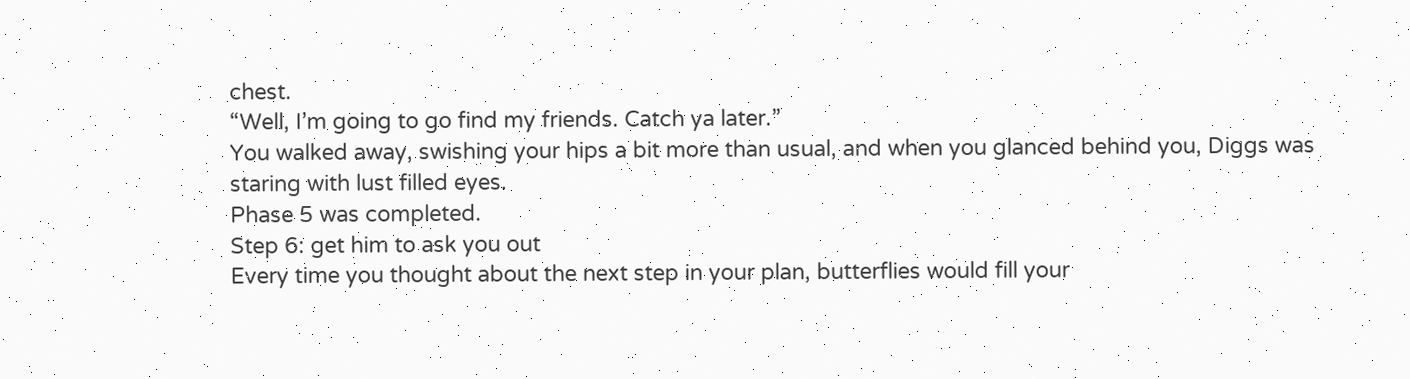chest.
“Well, I’m going to go find my friends. Catch ya later.”
You walked away, swishing your hips a bit more than usual, and when you glanced behind you, Diggs was staring with lust filled eyes.
Phase 5 was completed.
Step 6: get him to ask you out
Every time you thought about the next step in your plan, butterflies would fill your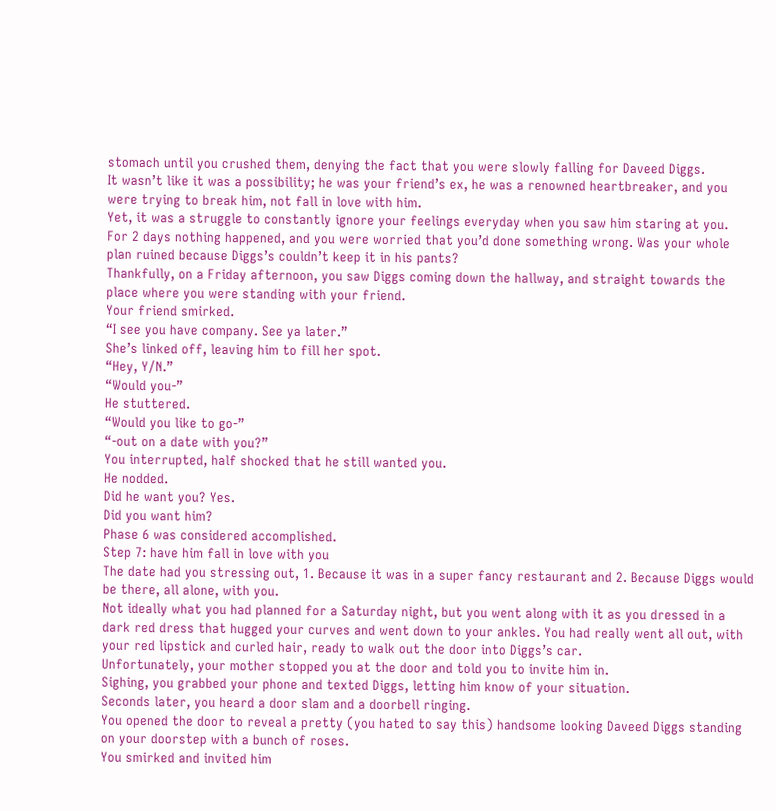stomach until you crushed them, denying the fact that you were slowly falling for Daveed Diggs.
It wasn’t like it was a possibility; he was your friend’s ex, he was a renowned heartbreaker, and you were trying to break him, not fall in love with him.
Yet, it was a struggle to constantly ignore your feelings everyday when you saw him staring at you.
For 2 days nothing happened, and you were worried that you’d done something wrong. Was your whole plan ruined because Diggs’s couldn’t keep it in his pants?
Thankfully, on a Friday afternoon, you saw Diggs coming down the hallway, and straight towards the place where you were standing with your friend.
Your friend smirked.
“I see you have company. See ya later.”
She’s linked off, leaving him to fill her spot.
“Hey, Y/N.”
“Would you-”
He stuttered.
“Would you like to go-”
“-out on a date with you?”
You interrupted, half shocked that he still wanted you.
He nodded.
Did he want you? Yes.
Did you want him?
Phase 6 was considered accomplished.
Step 7: have him fall in love with you
The date had you stressing out, 1. Because it was in a super fancy restaurant and 2. Because Diggs would be there, all alone, with you.
Not ideally what you had planned for a Saturday night, but you went along with it as you dressed in a dark red dress that hugged your curves and went down to your ankles. You had really went all out, with your red lipstick and curled hair, ready to walk out the door into Diggs’s car.
Unfortunately, your mother stopped you at the door and told you to invite him in.
Sighing, you grabbed your phone and texted Diggs, letting him know of your situation.
Seconds later, you heard a door slam and a doorbell ringing.
You opened the door to reveal a pretty (you hated to say this) handsome looking Daveed Diggs standing on your doorstep with a bunch of roses.
You smirked and invited him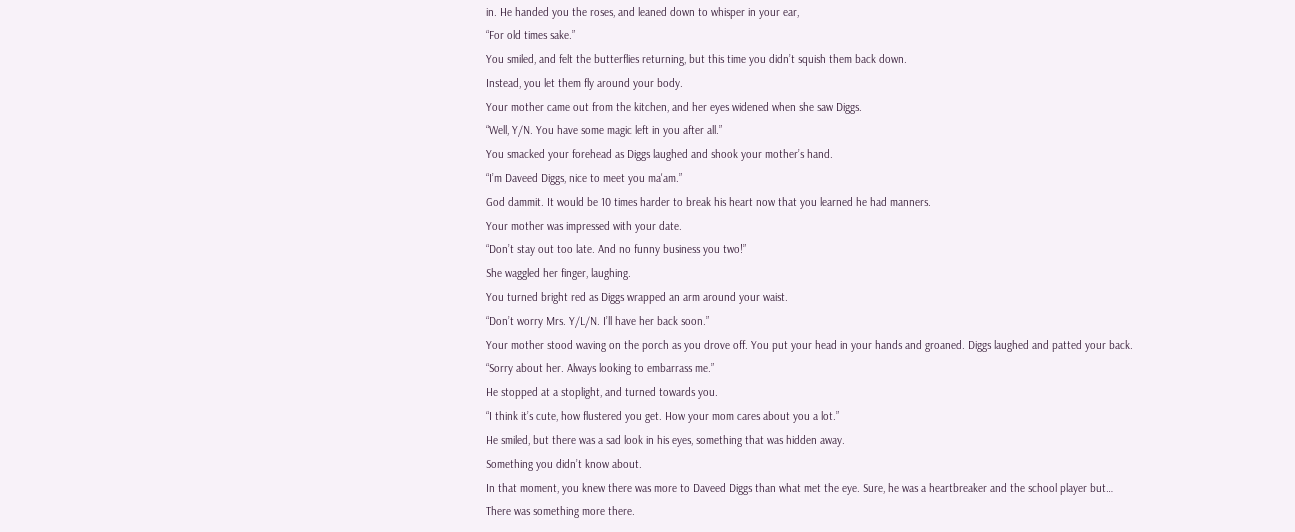in. He handed you the roses, and leaned down to whisper in your ear,
“For old times sake.”
You smiled, and felt the butterflies returning, but this time you didn’t squish them back down.
Instead, you let them fly around your body.
Your mother came out from the kitchen, and her eyes widened when she saw Diggs.
“Well, Y/N. You have some magic left in you after all.”
You smacked your forehead as Diggs laughed and shook your mother’s hand.
“I’m Daveed Diggs, nice to meet you ma'am.”
God dammit. It would be 10 times harder to break his heart now that you learned he had manners.
Your mother was impressed with your date.
“Don’t stay out too late. And no funny business you two!”
She waggled her finger, laughing.
You turned bright red as Diggs wrapped an arm around your waist.
“Don’t worry Mrs. Y/L/N. I’ll have her back soon.”
Your mother stood waving on the porch as you drove off. You put your head in your hands and groaned. Diggs laughed and patted your back.
“Sorry about her. Always looking to embarrass me.”
He stopped at a stoplight, and turned towards you.
“I think it’s cute, how flustered you get. How your mom cares about you a lot.”
He smiled, but there was a sad look in his eyes, something that was hidden away.
Something you didn’t know about.
In that moment, you knew there was more to Daveed Diggs than what met the eye. Sure, he was a heartbreaker and the school player but…
There was something more there.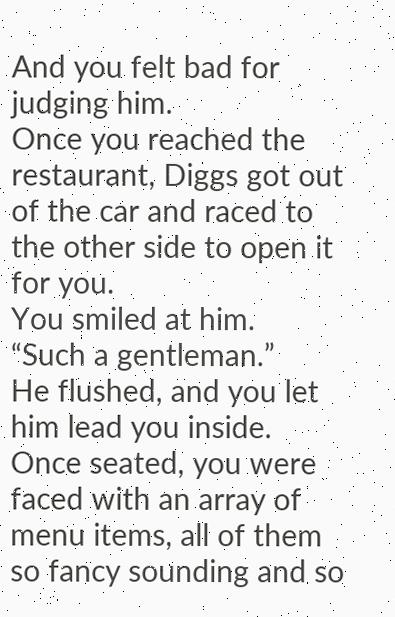And you felt bad for judging him.
Once you reached the restaurant, Diggs got out of the car and raced to the other side to open it for you.
You smiled at him.
“Such a gentleman.”
He flushed, and you let him lead you inside.
Once seated, you were faced with an array of menu items, all of them so fancy sounding and so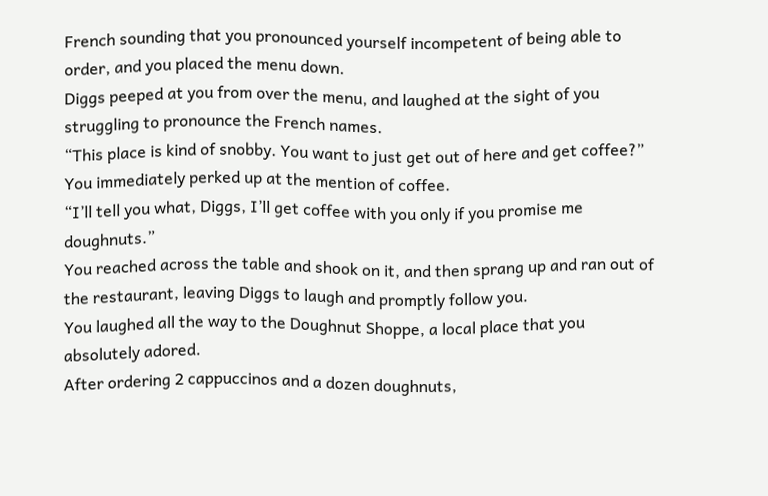French sounding that you pronounced yourself incompetent of being able to order, and you placed the menu down.
Diggs peeped at you from over the menu, and laughed at the sight of you struggling to pronounce the French names.
“This place is kind of snobby. You want to just get out of here and get coffee?”
You immediately perked up at the mention of coffee.
“I’ll tell you what, Diggs, I’ll get coffee with you only if you promise me doughnuts.”
You reached across the table and shook on it, and then sprang up and ran out of the restaurant, leaving Diggs to laugh and promptly follow you.
You laughed all the way to the Doughnut Shoppe, a local place that you absolutely adored.
After ordering 2 cappuccinos and a dozen doughnuts,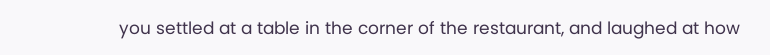you settled at a table in the corner of the restaurant, and laughed at how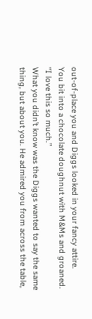out-of-place you and Diggs looked in your fancy attire.
You bit into a chocolate doughnut with M&Ms and groaned.
“I love this so much.”
What you didn’t know was the Diggs wanted to say the same thing, but about you. He admired you from across the table,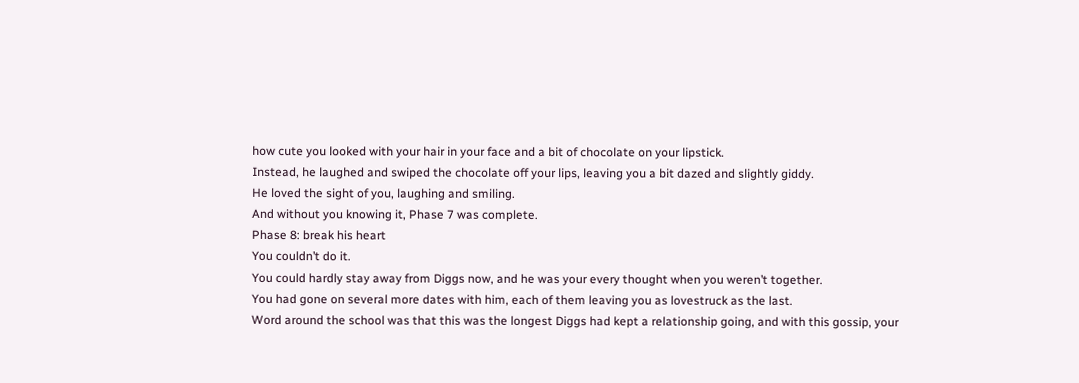how cute you looked with your hair in your face and a bit of chocolate on your lipstick.
Instead, he laughed and swiped the chocolate off your lips, leaving you a bit dazed and slightly giddy.
He loved the sight of you, laughing and smiling.
And without you knowing it, Phase 7 was complete.
Phase 8: break his heart
You couldn’t do it.
You could hardly stay away from Diggs now, and he was your every thought when you weren’t together.
You had gone on several more dates with him, each of them leaving you as lovestruck as the last.
Word around the school was that this was the longest Diggs had kept a relationship going, and with this gossip, your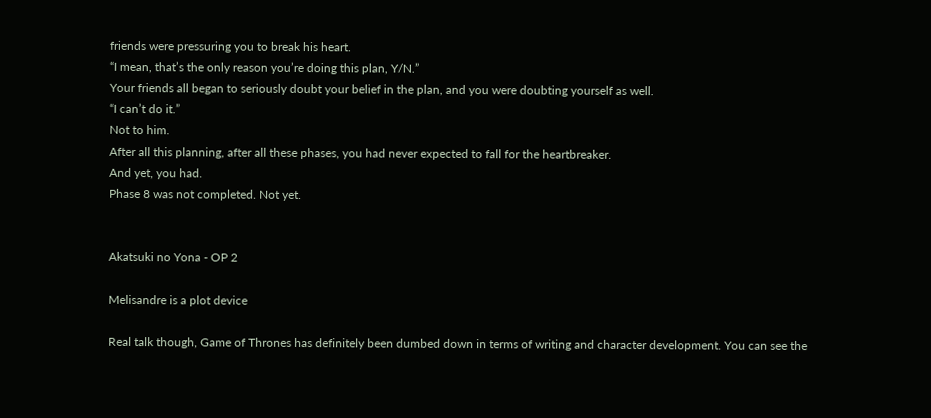friends were pressuring you to break his heart.
“I mean, that’s the only reason you’re doing this plan, Y/N.”
Your friends all began to seriously doubt your belief in the plan, and you were doubting yourself as well.
“I can’t do it.”
Not to him.
After all this planning, after all these phases, you had never expected to fall for the heartbreaker.
And yet, you had.
Phase 8 was not completed. Not yet.


Akatsuki no Yona - OP 2

Melisandre is a plot device

Real talk though, Game of Thrones has definitely been dumbed down in terms of writing and character development. You can see the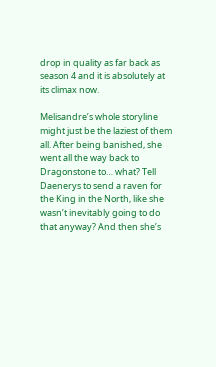drop in quality as far back as season 4 and it is absolutely at its climax now.

Melisandre’s whole storyline might just be the laziest of them all. After being banished, she went all the way back to Dragonstone to… what? Tell Daenerys to send a raven for the King in the North, like she wasn’t inevitably going to do that anyway? And then she’s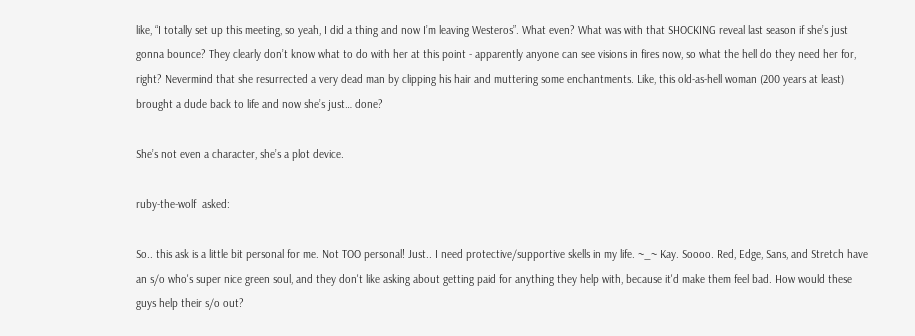like, “I totally set up this meeting, so yeah, I did a thing and now I’m leaving Westeros”. What even? What was with that SHOCKING reveal last season if she’s just gonna bounce? They clearly don’t know what to do with her at this point - apparently anyone can see visions in fires now, so what the hell do they need her for, right? Nevermind that she resurrected a very dead man by clipping his hair and muttering some enchantments. Like, this old-as-hell woman (200 years at least) brought a dude back to life and now she’s just… done?

She’s not even a character, she’s a plot device.

ruby-the-wolf  asked:

So.. this ask is a little bit personal for me. Not TOO personal! Just.. I need protective/supportive skells in my life. ~_~ Kay. Soooo. Red, Edge, Sans, and Stretch have an s/o who's super nice green soul, and they don't like asking about getting paid for anything they help with, because it'd make them feel bad. How would these guys help their s/o out?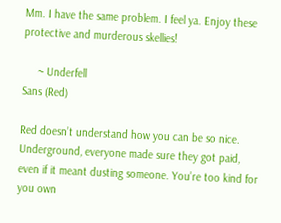Mm. I have the same problem. I feel ya. Enjoy these protective and murderous skellies!

     ~ Underfell
Sans (Red)

Red doesn’t understand how you can be so nice. Underground, everyone made sure they got paid, even if it meant dusting someone. You’re too kind for you own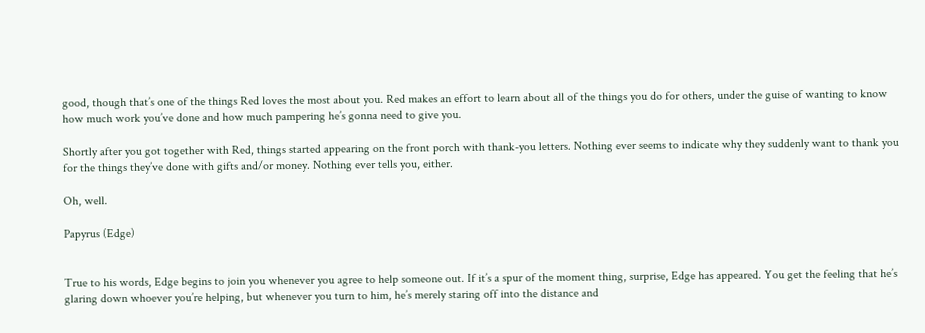good, though that’s one of the things Red loves the most about you. Red makes an effort to learn about all of the things you do for others, under the guise of wanting to know how much work you’ve done and how much pampering he’s gonna need to give you.

Shortly after you got together with Red, things started appearing on the front porch with thank-you letters. Nothing ever seems to indicate why they suddenly want to thank you for the things they’ve done with gifts and/or money. Nothing ever tells you, either.

Oh, well.

Papyrus (Edge)


True to his words, Edge begins to join you whenever you agree to help someone out. If it’s a spur of the moment thing, surprise, Edge has appeared. You get the feeling that he’s glaring down whoever you’re helping, but whenever you turn to him, he’s merely staring off into the distance and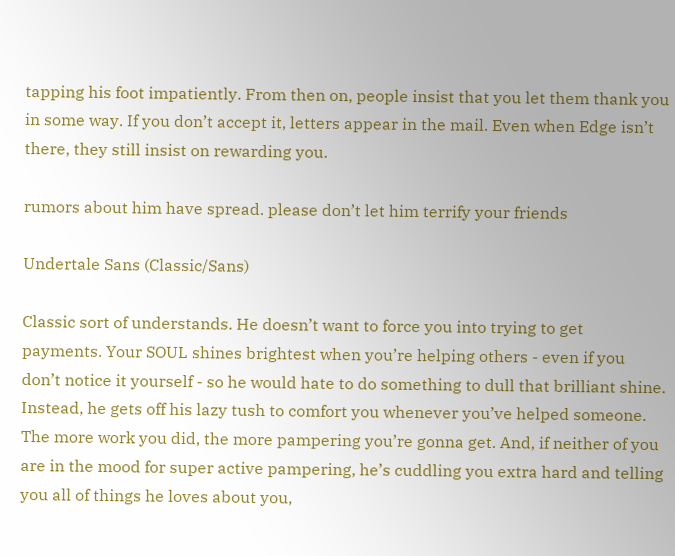tapping his foot impatiently. From then on, people insist that you let them thank you in some way. If you don’t accept it, letters appear in the mail. Even when Edge isn’t there, they still insist on rewarding you.

rumors about him have spread. please don’t let him terrify your friends

Undertale Sans (Classic/Sans)

Classic sort of understands. He doesn’t want to force you into trying to get payments. Your SOUL shines brightest when you’re helping others - even if you don’t notice it yourself - so he would hate to do something to dull that brilliant shine. Instead, he gets off his lazy tush to comfort you whenever you’ve helped someone. The more work you did, the more pampering you’re gonna get. And, if neither of you are in the mood for super active pampering, he’s cuddling you extra hard and telling you all of things he loves about you,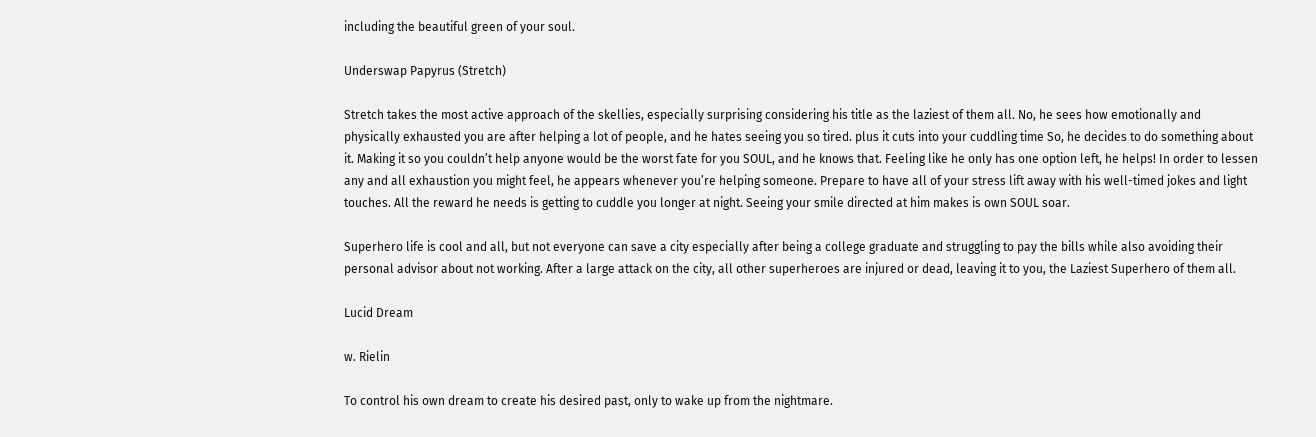including the beautiful green of your soul.

Underswap Papyrus (Stretch)

Stretch takes the most active approach of the skellies, especially surprising considering his title as the laziest of them all. No, he sees how emotionally and physically exhausted you are after helping a lot of people, and he hates seeing you so tired. plus it cuts into your cuddling time So, he decides to do something about it. Making it so you couldn’t help anyone would be the worst fate for you SOUL, and he knows that. Feeling like he only has one option left, he helps! In order to lessen any and all exhaustion you might feel, he appears whenever you’re helping someone. Prepare to have all of your stress lift away with his well-timed jokes and light touches. All the reward he needs is getting to cuddle you longer at night. Seeing your smile directed at him makes is own SOUL soar.

Superhero life is cool and all, but not everyone can save a city especially after being a college graduate and struggling to pay the bills while also avoiding their personal advisor about not working. After a large attack on the city, all other superheroes are injured or dead, leaving it to you, the Laziest Superhero of them all.

Lucid Dream

w. Rielin

To control his own dream to create his desired past, only to wake up from the nightmare.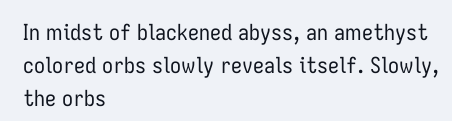In midst of blackened abyss, an amethyst colored orbs slowly reveals itself. Slowly, the orbs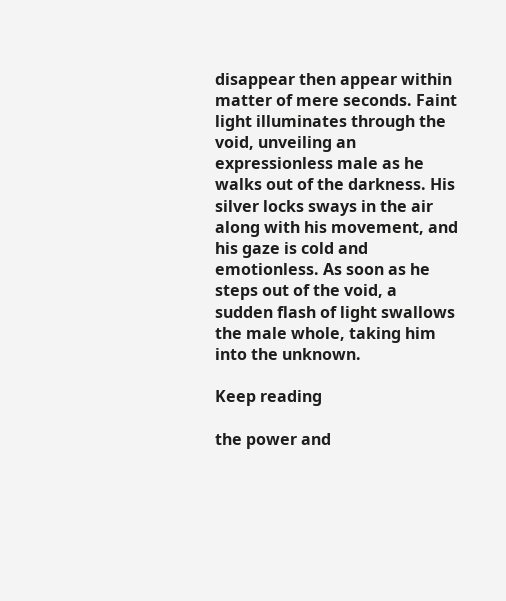disappear then appear within matter of mere seconds. Faint light illuminates through the void, unveiling an expressionless male as he walks out of the darkness. His silver locks sways in the air along with his movement, and his gaze is cold and emotionless. As soon as he steps out of the void, a sudden flash of light swallows the male whole, taking him into the unknown.

Keep reading

the power and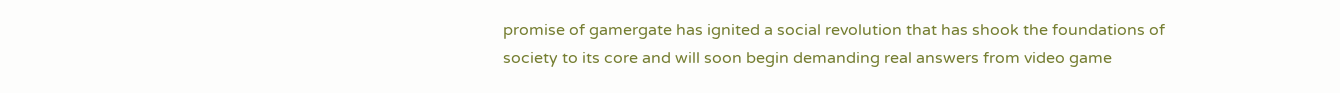promise of gamergate has ignited a social revolution that has shook the foundations of society to its core and will soon begin demanding real answers from video game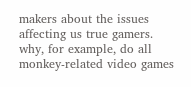makers about the issues affecting us true gamers. why, for example, do all monkey-related video games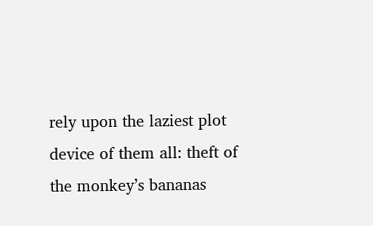rely upon the laziest plot device of them all: theft of the monkey’s bananas